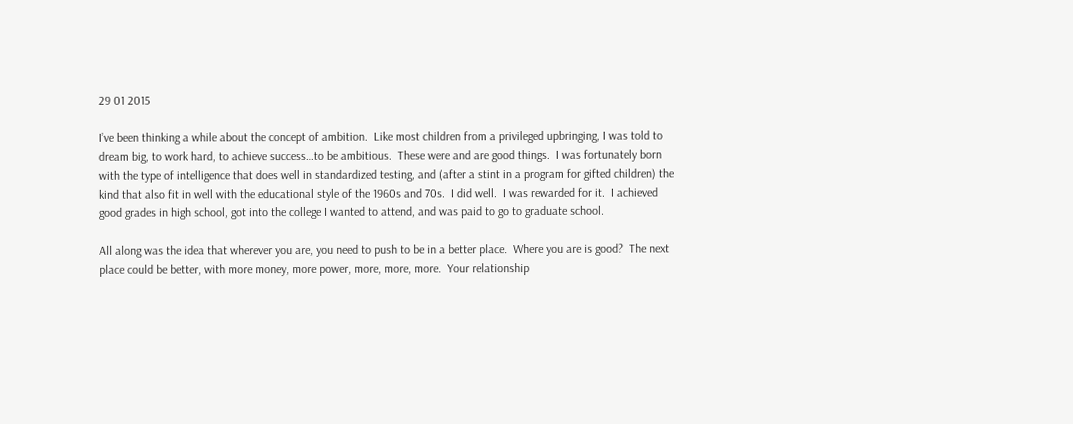29 01 2015

I’ve been thinking a while about the concept of ambition.  Like most children from a privileged upbringing, I was told to dream big, to work hard, to achieve success…to be ambitious.  These were and are good things.  I was fortunately born with the type of intelligence that does well in standardized testing, and (after a stint in a program for gifted children) the kind that also fit in well with the educational style of the 1960s and 70s.  I did well.  I was rewarded for it.  I achieved good grades in high school, got into the college I wanted to attend, and was paid to go to graduate school.

All along was the idea that wherever you are, you need to push to be in a better place.  Where you are is good?  The next place could be better, with more money, more power, more, more, more.  Your relationship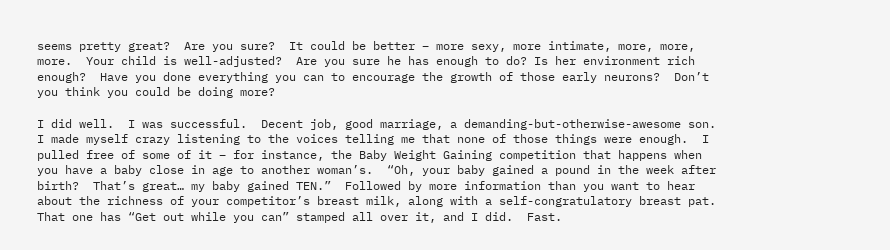seems pretty great?  Are you sure?  It could be better – more sexy, more intimate, more, more, more.  Your child is well-adjusted?  Are you sure he has enough to do? Is her environment rich enough?  Have you done everything you can to encourage the growth of those early neurons?  Don’t you think you could be doing more?

I did well.  I was successful.  Decent job, good marriage, a demanding-but-otherwise-awesome son.  I made myself crazy listening to the voices telling me that none of those things were enough.  I pulled free of some of it – for instance, the Baby Weight Gaining competition that happens when you have a baby close in age to another woman’s.  “Oh, your baby gained a pound in the week after birth?  That’s great… my baby gained TEN.”  Followed by more information than you want to hear about the richness of your competitor’s breast milk, along with a self-congratulatory breast pat.  That one has “Get out while you can” stamped all over it, and I did.  Fast.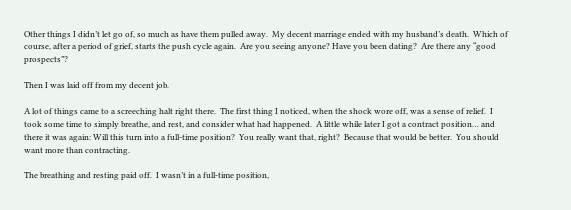Other things I didn’t let go of, so much as have them pulled away.  My decent marriage ended with my husband’s death.  Which of course, after a period of grief, starts the push cycle again.  Are you seeing anyone? Have you been dating?  Are there any “good prospects”?

Then I was laid off from my decent job.

A lot of things came to a screeching halt right there.  The first thing I noticed, when the shock wore off, was a sense of relief.  I took some time to simply breathe, and rest, and consider what had happened.  A little while later I got a contract position… and there it was again: Will this turn into a full-time position?  You really want that, right?  Because that would be better.  You should want more than contracting.

The breathing and resting paid off.  I wasn’t in a full-time position,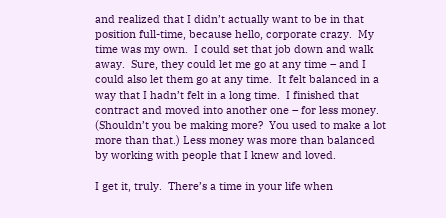and realized that I didn’t actually want to be in that position full-time, because hello, corporate crazy.  My time was my own.  I could set that job down and walk away.  Sure, they could let me go at any time – and I could also let them go at any time.  It felt balanced in a way that I hadn’t felt in a long time.  I finished that contract and moved into another one – for less money. (Shouldn’t you be making more?  You used to make a lot more than that.) Less money was more than balanced by working with people that I knew and loved.

I get it, truly.  There’s a time in your life when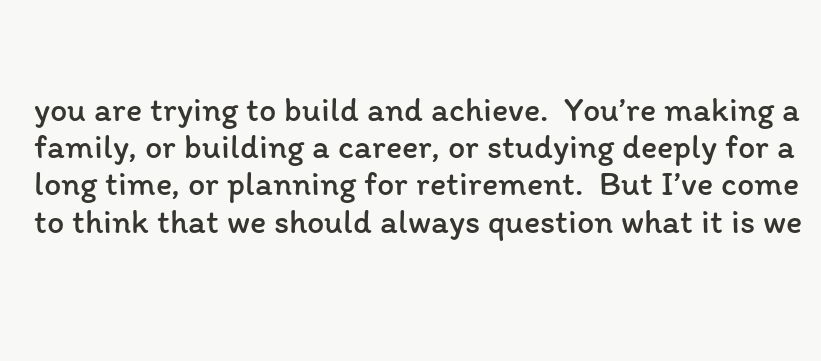you are trying to build and achieve.  You’re making a family, or building a career, or studying deeply for a long time, or planning for retirement.  But I’ve come to think that we should always question what it is we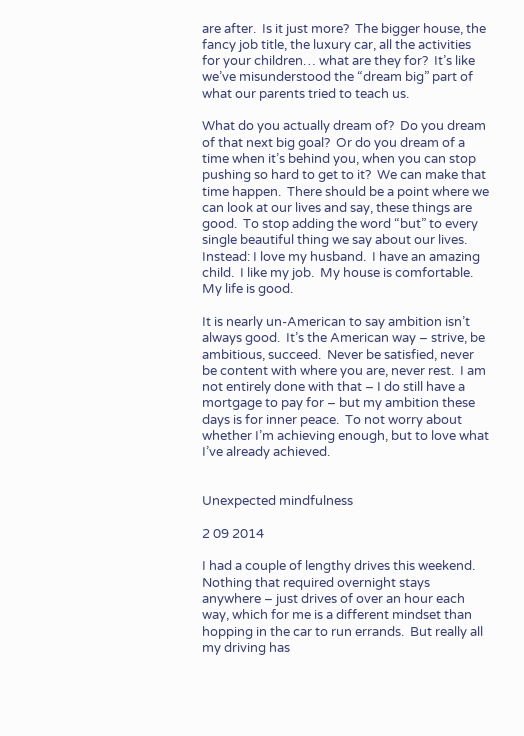are after.  Is it just more?  The bigger house, the fancy job title, the luxury car, all the activities for your children… what are they for?  It’s like we’ve misunderstood the “dream big” part of what our parents tried to teach us.

What do you actually dream of?  Do you dream of that next big goal?  Or do you dream of a time when it’s behind you, when you can stop pushing so hard to get to it?  We can make that time happen.  There should be a point where we can look at our lives and say, these things are good.  To stop adding the word “but” to every single beautiful thing we say about our lives.  Instead: I love my husband.  I have an amazing child.  I like my job.  My house is comfortable.  My life is good.

It is nearly un-American to say ambition isn’t always good.  It’s the American way – strive, be ambitious, succeed.  Never be satisfied, never be content with where you are, never rest.  I am not entirely done with that – I do still have a mortgage to pay for – but my ambition these days is for inner peace.  To not worry about whether I’m achieving enough, but to love what I’ve already achieved.


Unexpected mindfulness

2 09 2014

I had a couple of lengthy drives this weekend.  Nothing that required overnight stays anywhere – just drives of over an hour each way, which for me is a different mindset than hopping in the car to run errands.  But really all my driving has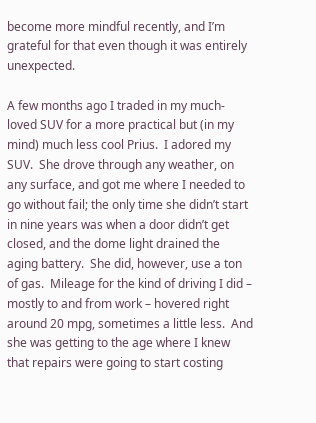become more mindful recently, and I’m grateful for that even though it was entirely unexpected.

A few months ago I traded in my much-loved SUV for a more practical but (in my mind) much less cool Prius.  I adored my SUV.  She drove through any weather, on any surface, and got me where I needed to go without fail; the only time she didn’t start in nine years was when a door didn’t get closed, and the dome light drained the aging battery.  She did, however, use a ton of gas.  Mileage for the kind of driving I did – mostly to and from work – hovered right around 20 mpg, sometimes a little less.  And she was getting to the age where I knew that repairs were going to start costing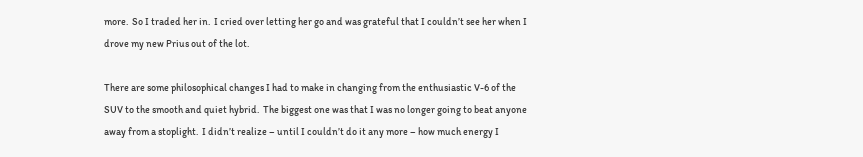more.  So I traded her in.  I cried over letting her go and was grateful that I couldn’t see her when I drove my new Prius out of the lot.

There are some philosophical changes I had to make in changing from the enthusiastic V-6 of the SUV to the smooth and quiet hybrid.  The biggest one was that I was no longer going to beat anyone away from a stoplight.  I didn’t realize – until I couldn’t do it any more – how much energy I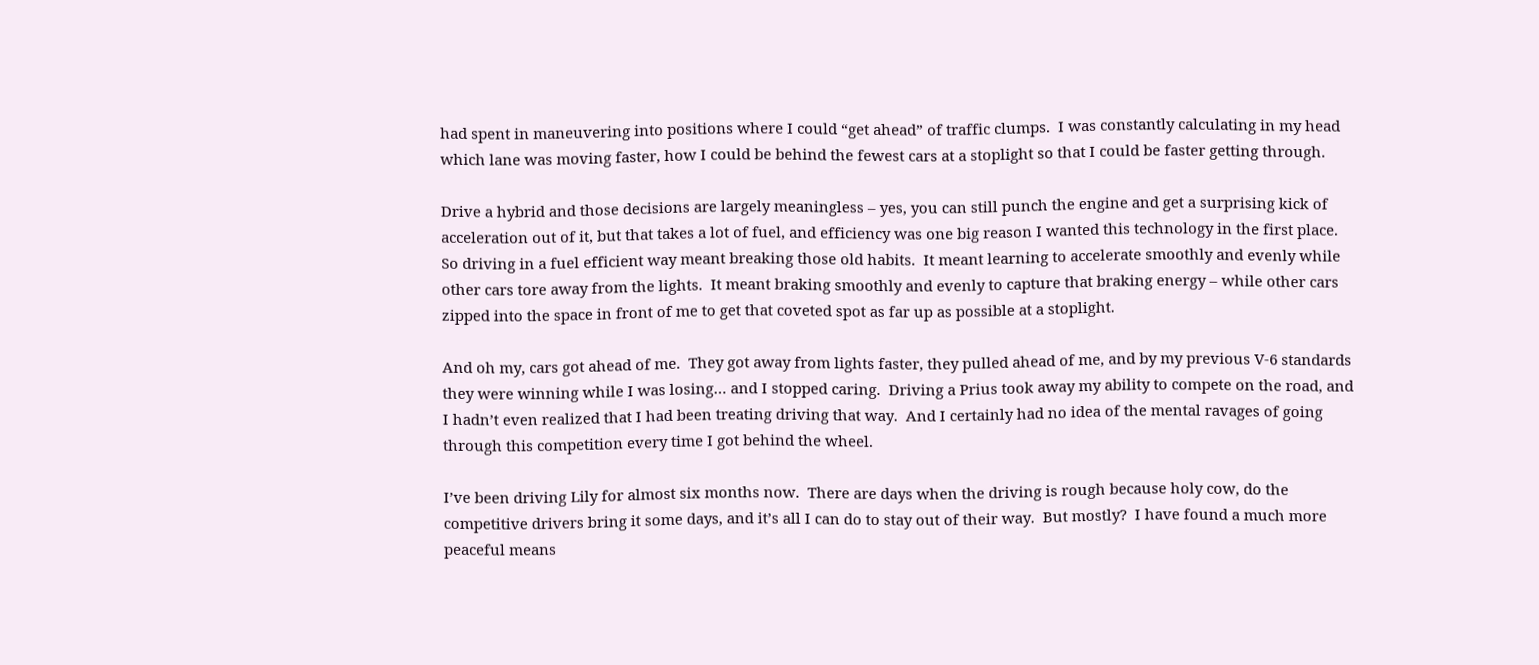had spent in maneuvering into positions where I could “get ahead” of traffic clumps.  I was constantly calculating in my head which lane was moving faster, how I could be behind the fewest cars at a stoplight so that I could be faster getting through.

Drive a hybrid and those decisions are largely meaningless – yes, you can still punch the engine and get a surprising kick of acceleration out of it, but that takes a lot of fuel, and efficiency was one big reason I wanted this technology in the first place.  So driving in a fuel efficient way meant breaking those old habits.  It meant learning to accelerate smoothly and evenly while other cars tore away from the lights.  It meant braking smoothly and evenly to capture that braking energy – while other cars zipped into the space in front of me to get that coveted spot as far up as possible at a stoplight.

And oh my, cars got ahead of me.  They got away from lights faster, they pulled ahead of me, and by my previous V-6 standards they were winning while I was losing… and I stopped caring.  Driving a Prius took away my ability to compete on the road, and I hadn’t even realized that I had been treating driving that way.  And I certainly had no idea of the mental ravages of going through this competition every time I got behind the wheel.

I’ve been driving Lily for almost six months now.  There are days when the driving is rough because holy cow, do the competitive drivers bring it some days, and it’s all I can do to stay out of their way.  But mostly?  I have found a much more peaceful means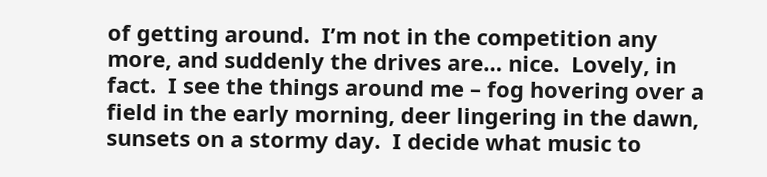of getting around.  I’m not in the competition any more, and suddenly the drives are… nice.  Lovely, in fact.  I see the things around me – fog hovering over a field in the early morning, deer lingering in the dawn, sunsets on a stormy day.  I decide what music to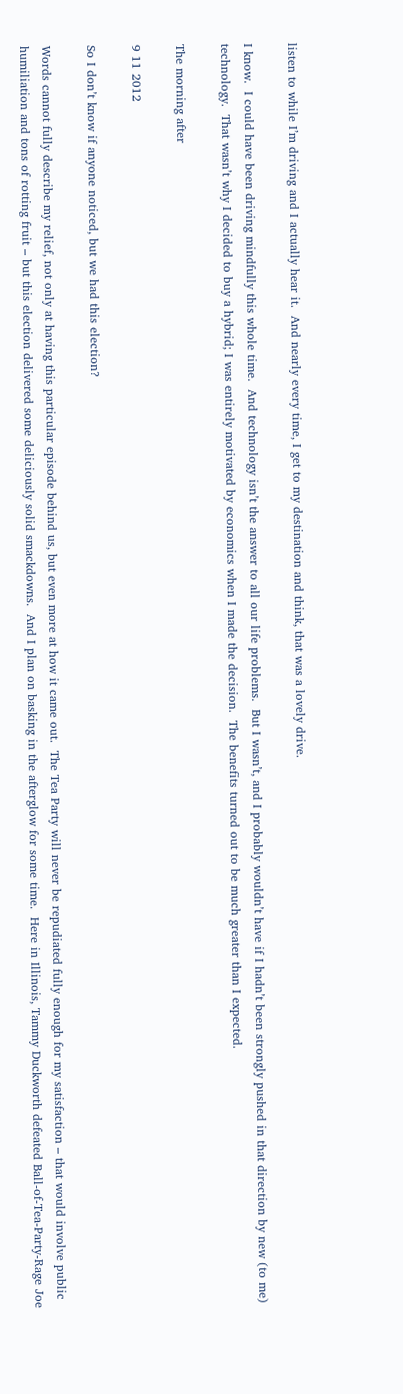listen to while I’m driving and I actually hear it.  And nearly every time, I get to my destination and think, that was a lovely drive.

I know.  I could have been driving mindfully this whole time.  And technology isn’t the answer to all our life problems.  But I wasn’t, and I probably wouldn’t have if I hadn’t been strongly pushed in that direction by new (to me) technology.  That wasn’t why I decided to buy a hybrid; I was entirely motivated by economics when I made the decision.  The benefits turned out to be much greater than I expected.

The morning after

9 11 2012

So I don’t know if anyone noticed, but we had this election?

Words cannot fully describe my relief, not only at having this particular episode behind us, but even more at how it came out.  The Tea Party will never be repudiated fully enough for my satisfaction – that would involve public humiliation and tons of rotting fruit – but this election delivered some deliciously solid smackdowns.  And I plan on basking in the afterglow for some time.  Here in Illinois, Tammy Duckworth defeated Ball-of-Tea-Party-Rage Joe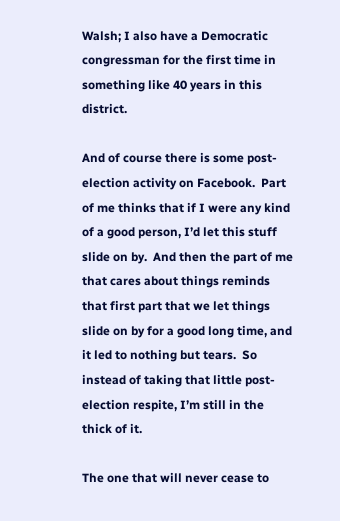Walsh; I also have a Democratic congressman for the first time in something like 40 years in this district.

And of course there is some post-election activity on Facebook.  Part of me thinks that if I were any kind of a good person, I’d let this stuff slide on by.  And then the part of me that cares about things reminds that first part that we let things slide on by for a good long time, and it led to nothing but tears.  So instead of taking that little post-election respite, I’m still in the thick of it.

The one that will never cease to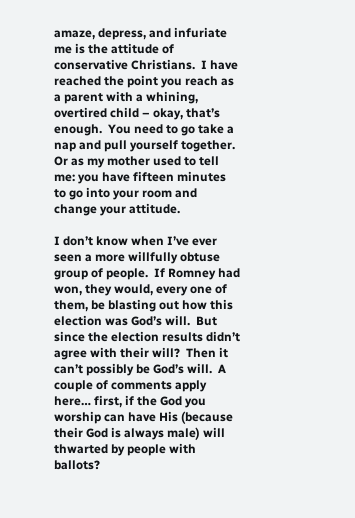amaze, depress, and infuriate me is the attitude of conservative Christians.  I have reached the point you reach as a parent with a whining, overtired child – okay, that’s enough.  You need to go take a nap and pull yourself together.  Or as my mother used to tell me: you have fifteen minutes to go into your room and change your attitude.

I don’t know when I’ve ever seen a more willfully obtuse group of people.  If Romney had won, they would, every one of them, be blasting out how this election was God’s will.  But since the election results didn’t agree with their will?  Then it can’t possibly be God’s will.  A couple of comments apply here… first, if the God you worship can have His (because their God is always male) will thwarted by people with ballots?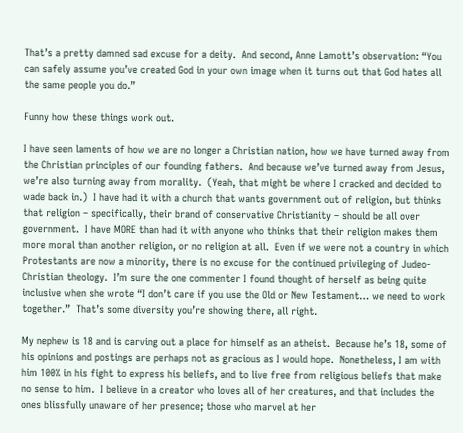That’s a pretty damned sad excuse for a deity.  And second, Anne Lamott’s observation: “You can safely assume you’ve created God in your own image when it turns out that God hates all the same people you do.”

Funny how these things work out.

I have seen laments of how we are no longer a Christian nation, how we have turned away from the Christian principles of our founding fathers.  And because we’ve turned away from Jesus, we’re also turning away from morality.  (Yeah, that might be where I cracked and decided to wade back in.)  I have had it with a church that wants government out of religion, but thinks that religion – specifically, their brand of conservative Christianity – should be all over government.  I have MORE than had it with anyone who thinks that their religion makes them more moral than another religion, or no religion at all.  Even if we were not a country in which Protestants are now a minority, there is no excuse for the continued privileging of Judeo-Christian theology.  I’m sure the one commenter I found thought of herself as being quite inclusive when she wrote “I don’t care if you use the Old or New Testament… we need to work together.”  That’s some diversity you’re showing there, all right.

My nephew is 18 and is carving out a place for himself as an atheist.  Because he’s 18, some of his opinions and postings are perhaps not as gracious as I would hope.  Nonetheless, I am with him 100% in his fight to express his beliefs, and to live free from religious beliefs that make no sense to him.  I believe in a creator who loves all of her creatures, and that includes the ones blissfully unaware of her presence; those who marvel at her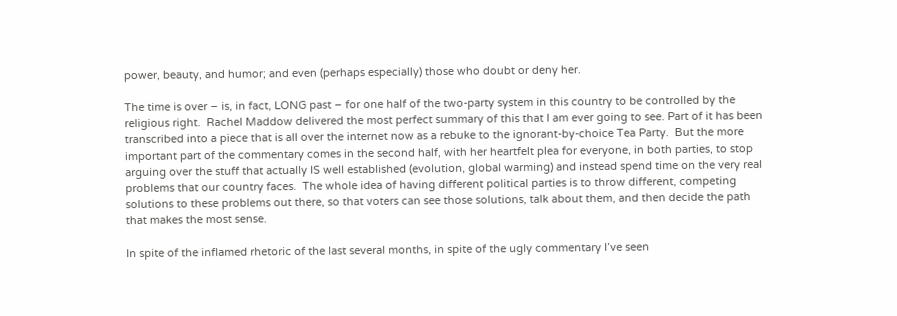power, beauty, and humor; and even (perhaps especially) those who doubt or deny her.

The time is over – is, in fact, LONG past – for one half of the two-party system in this country to be controlled by the religious right.  Rachel Maddow delivered the most perfect summary of this that I am ever going to see. Part of it has been transcribed into a piece that is all over the internet now as a rebuke to the ignorant-by-choice Tea Party.  But the more important part of the commentary comes in the second half, with her heartfelt plea for everyone, in both parties, to stop arguing over the stuff that actually IS well established (evolution, global warming) and instead spend time on the very real problems that our country faces.  The whole idea of having different political parties is to throw different, competing solutions to these problems out there, so that voters can see those solutions, talk about them, and then decide the path that makes the most sense.

In spite of the inflamed rhetoric of the last several months, in spite of the ugly commentary I’ve seen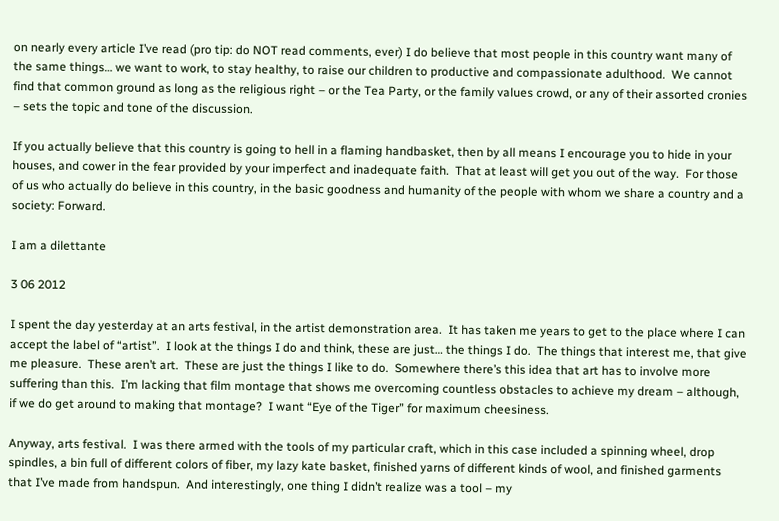on nearly every article I’ve read (pro tip: do NOT read comments, ever) I do believe that most people in this country want many of the same things… we want to work, to stay healthy, to raise our children to productive and compassionate adulthood.  We cannot find that common ground as long as the religious right – or the Tea Party, or the family values crowd, or any of their assorted cronies – sets the topic and tone of the discussion.

If you actually believe that this country is going to hell in a flaming handbasket, then by all means I encourage you to hide in your houses, and cower in the fear provided by your imperfect and inadequate faith.  That at least will get you out of the way.  For those of us who actually do believe in this country, in the basic goodness and humanity of the people with whom we share a country and a society: Forward.

I am a dilettante

3 06 2012

I spent the day yesterday at an arts festival, in the artist demonstration area.  It has taken me years to get to the place where I can accept the label of “artist”.  I look at the things I do and think, these are just… the things I do.  The things that interest me, that give me pleasure.  These aren’t art.  These are just the things I like to do.  Somewhere there’s this idea that art has to involve more suffering than this.  I’m lacking that film montage that shows me overcoming countless obstacles to achieve my dream – although, if we do get around to making that montage?  I want “Eye of the Tiger” for maximum cheesiness.

Anyway, arts festival.  I was there armed with the tools of my particular craft, which in this case included a spinning wheel, drop spindles, a bin full of different colors of fiber, my lazy kate basket, finished yarns of different kinds of wool, and finished garments that I’ve made from handspun.  And interestingly, one thing I didn’t realize was a tool – my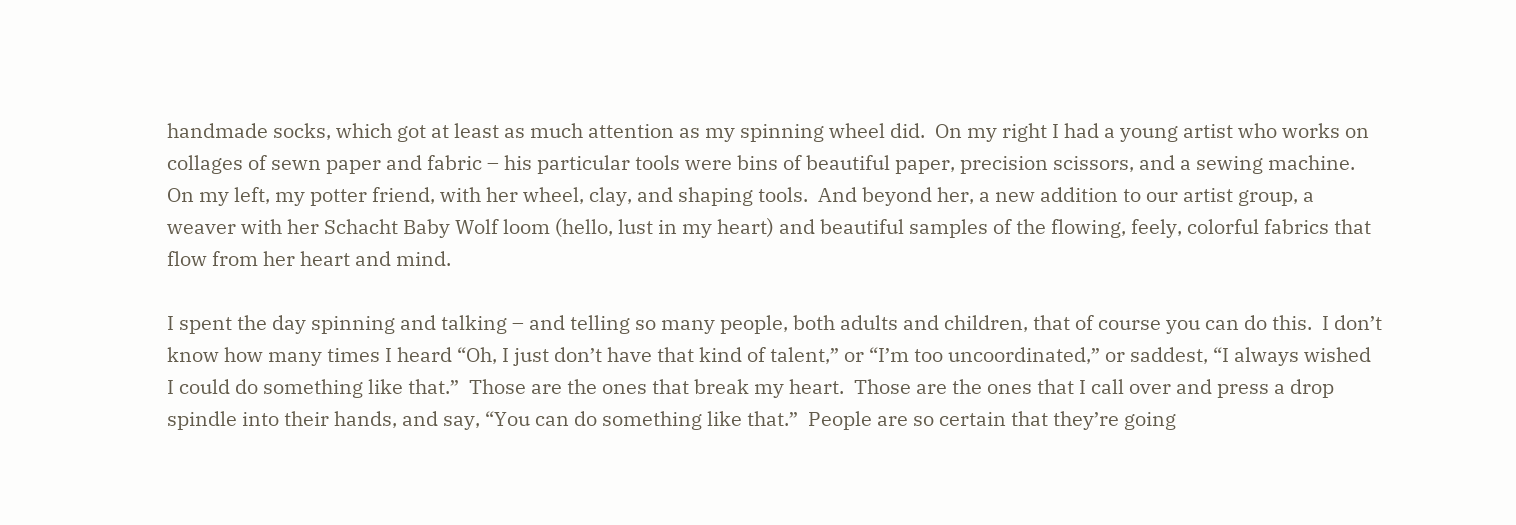handmade socks, which got at least as much attention as my spinning wheel did.  On my right I had a young artist who works on collages of sewn paper and fabric – his particular tools were bins of beautiful paper, precision scissors, and a sewing machine.  On my left, my potter friend, with her wheel, clay, and shaping tools.  And beyond her, a new addition to our artist group, a weaver with her Schacht Baby Wolf loom (hello, lust in my heart) and beautiful samples of the flowing, feely, colorful fabrics that flow from her heart and mind.

I spent the day spinning and talking – and telling so many people, both adults and children, that of course you can do this.  I don’t know how many times I heard “Oh, I just don’t have that kind of talent,” or “I’m too uncoordinated,” or saddest, “I always wished I could do something like that.”  Those are the ones that break my heart.  Those are the ones that I call over and press a drop spindle into their hands, and say, “You can do something like that.”  People are so certain that they’re going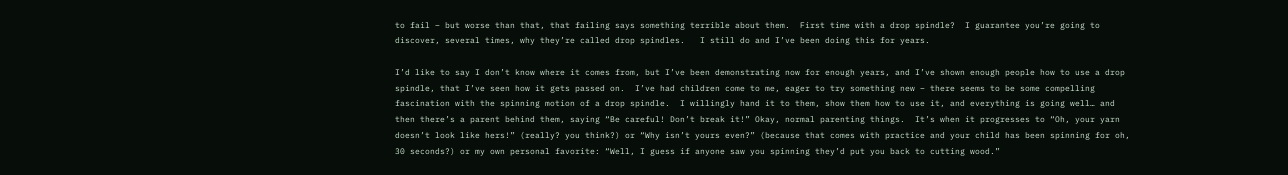to fail – but worse than that, that failing says something terrible about them.  First time with a drop spindle?  I guarantee you’re going to discover, several times, why they’re called drop spindles.   I still do and I’ve been doing this for years.

I’d like to say I don’t know where it comes from, but I’ve been demonstrating now for enough years, and I’ve shown enough people how to use a drop spindle, that I’ve seen how it gets passed on.  I’ve had children come to me, eager to try something new – there seems to be some compelling fascination with the spinning motion of a drop spindle.  I willingly hand it to them, show them how to use it, and everything is going well… and then there’s a parent behind them, saying “Be careful! Don’t break it!” Okay, normal parenting things.  It’s when it progresses to “Oh, your yarn doesn’t look like hers!” (really? you think?) or “Why isn’t yours even?” (because that comes with practice and your child has been spinning for oh, 30 seconds?) or my own personal favorite: “Well, I guess if anyone saw you spinning they’d put you back to cutting wood.”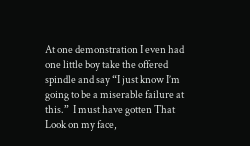At one demonstration I even had one little boy take the offered spindle and say “I just know I’m going to be a miserable failure at this.”  I must have gotten That Look on my face,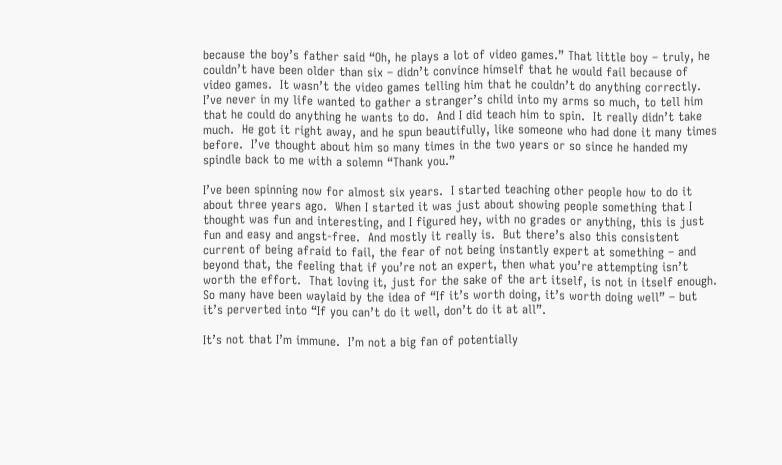because the boy’s father said “Oh, he plays a lot of video games.” That little boy – truly, he couldn’t have been older than six – didn’t convince himself that he would fail because of video games.  It wasn’t the video games telling him that he couldn’t do anything correctly.  I’ve never in my life wanted to gather a stranger’s child into my arms so much, to tell him that he could do anything he wants to do.  And I did teach him to spin.  It really didn’t take much.  He got it right away, and he spun beautifully, like someone who had done it many times before.  I’ve thought about him so many times in the two years or so since he handed my spindle back to me with a solemn “Thank you.”

I’ve been spinning now for almost six years.  I started teaching other people how to do it about three years ago.  When I started it was just about showing people something that I thought was fun and interesting, and I figured hey, with no grades or anything, this is just fun and easy and angst-free.  And mostly it really is.  But there’s also this consistent current of being afraid to fail, the fear of not being instantly expert at something – and beyond that, the feeling that if you’re not an expert, then what you’re attempting isn’t worth the effort.  That loving it, just for the sake of the art itself, is not in itself enough.  So many have been waylaid by the idea of “If it’s worth doing, it’s worth doing well” – but it’s perverted into “If you can’t do it well, don’t do it at all”.

It’s not that I’m immune.  I’m not a big fan of potentially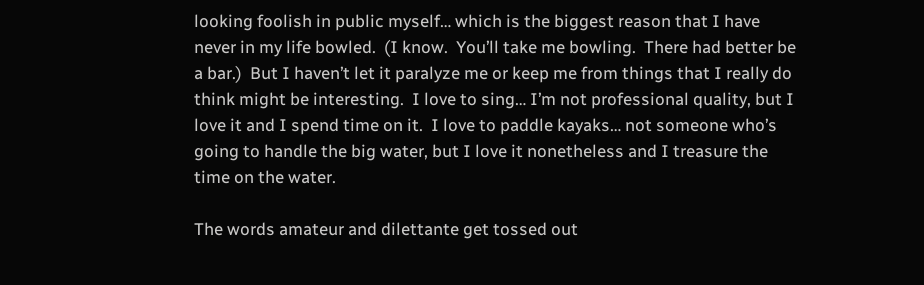looking foolish in public myself… which is the biggest reason that I have never in my life bowled.  (I know.  You’ll take me bowling.  There had better be a bar.)  But I haven’t let it paralyze me or keep me from things that I really do think might be interesting.  I love to sing… I’m not professional quality, but I love it and I spend time on it.  I love to paddle kayaks… not someone who’s going to handle the big water, but I love it nonetheless and I treasure the time on the water.

The words amateur and dilettante get tossed out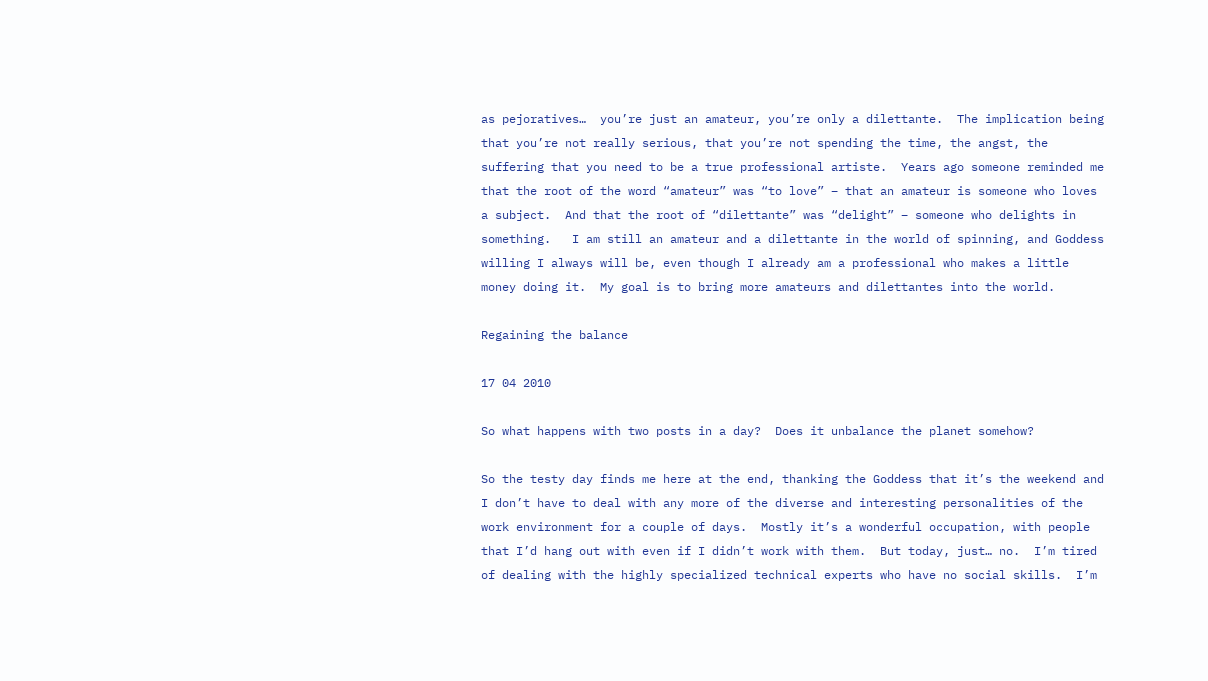as pejoratives…  you’re just an amateur, you’re only a dilettante.  The implication being that you’re not really serious, that you’re not spending the time, the angst, the suffering that you need to be a true professional artiste.  Years ago someone reminded me that the root of the word “amateur” was “to love” – that an amateur is someone who loves a subject.  And that the root of “dilettante” was “delight” – someone who delights in something.   I am still an amateur and a dilettante in the world of spinning, and Goddess willing I always will be, even though I already am a professional who makes a little money doing it.  My goal is to bring more amateurs and dilettantes into the world.

Regaining the balance

17 04 2010

So what happens with two posts in a day?  Does it unbalance the planet somehow?

So the testy day finds me here at the end, thanking the Goddess that it’s the weekend and I don’t have to deal with any more of the diverse and interesting personalities of the work environment for a couple of days.  Mostly it’s a wonderful occupation, with people that I’d hang out with even if I didn’t work with them.  But today, just… no.  I’m tired of dealing with the highly specialized technical experts who have no social skills.  I’m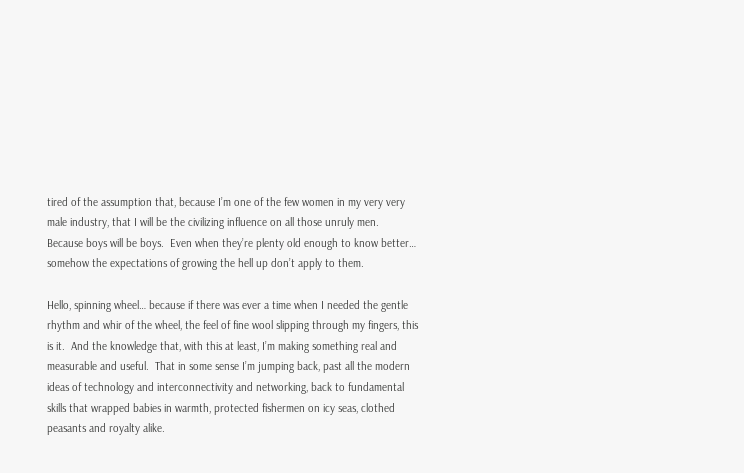tired of the assumption that, because I’m one of the few women in my very very male industry, that I will be the civilizing influence on all those unruly men.  Because boys will be boys.  Even when they’re plenty old enough to know better… somehow the expectations of growing the hell up don’t apply to them.

Hello, spinning wheel… because if there was ever a time when I needed the gentle rhythm and whir of the wheel, the feel of fine wool slipping through my fingers, this is it.  And the knowledge that, with this at least, I’m making something real and measurable and useful.  That in some sense I’m jumping back, past all the modern ideas of technology and interconnectivity and networking, back to fundamental skills that wrapped babies in warmth, protected fishermen on icy seas, clothed peasants and royalty alike.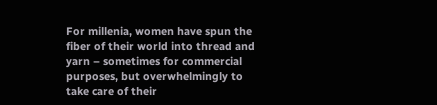For millenia, women have spun the fiber of their world into thread and yarn – sometimes for commercial purposes, but overwhelmingly to take care of their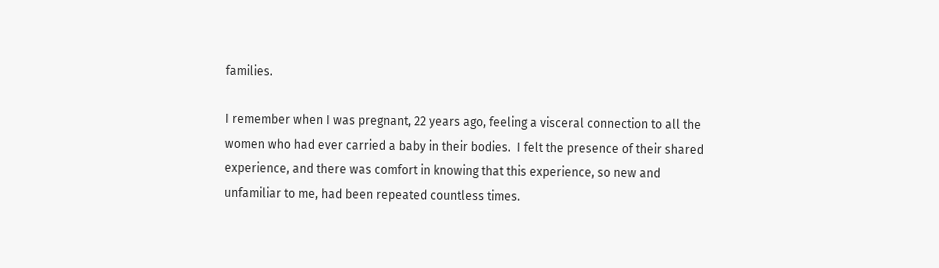families.

I remember when I was pregnant, 22 years ago, feeling a visceral connection to all the women who had ever carried a baby in their bodies.  I felt the presence of their shared experience, and there was comfort in knowing that this experience, so new and unfamiliar to me, had been repeated countless times.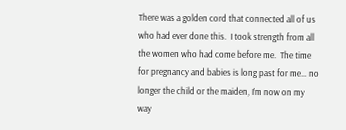There was a golden cord that connected all of us who had ever done this.  I took strength from all the women who had come before me.  The time for pregnancy and babies is long past for me… no longer the child or the maiden, I’m now on my way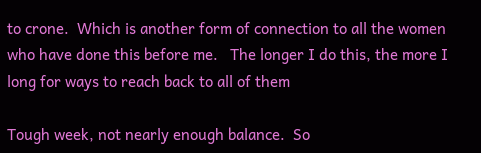to crone.  Which is another form of connection to all the women who have done this before me.   The longer I do this, the more I long for ways to reach back to all of them

Tough week, not nearly enough balance.  So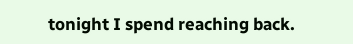tonight I spend reaching back.